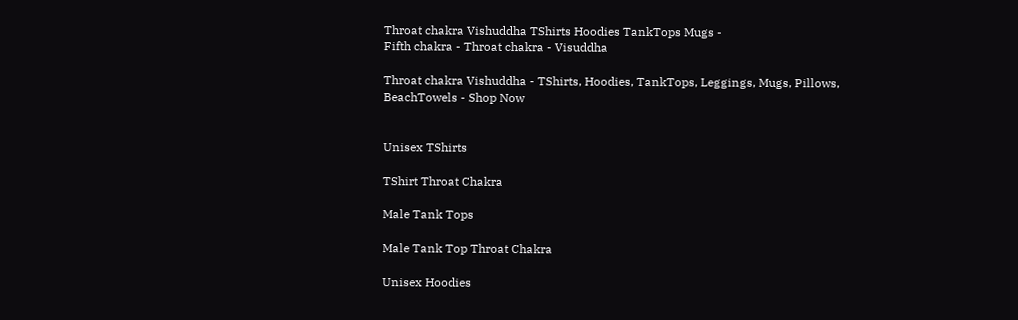Throat chakra Vishuddha TShirts Hoodies TankTops Mugs -
Fifth chakra - Throat chakra - Visuddha

Throat chakra Vishuddha - TShirts, Hoodies, TankTops, Leggings, Mugs, Pillows, BeachTowels - Shop Now


Unisex TShirts

TShirt Throat Chakra

Male Tank Tops

Male Tank Top Throat Chakra

Unisex Hoodies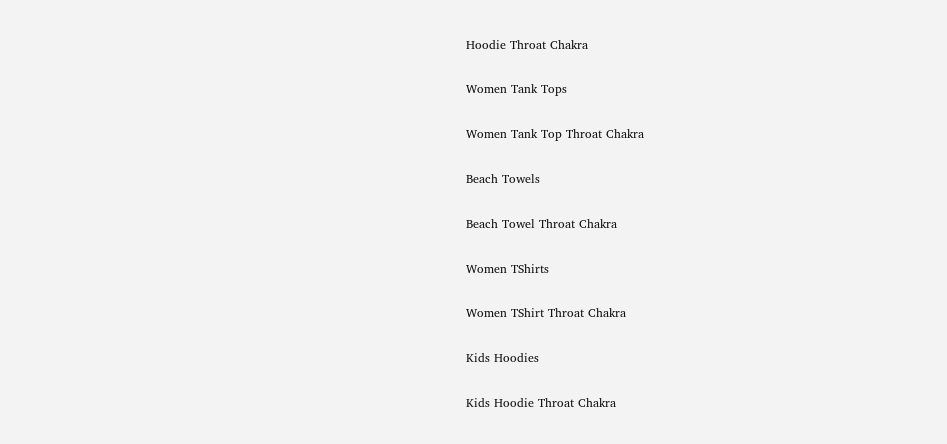Hoodie Throat Chakra

Women Tank Tops

Women Tank Top Throat Chakra

Beach Towels

Beach Towel Throat Chakra

Women TShirts

Women TShirt Throat Chakra

Kids Hoodies

Kids Hoodie Throat Chakra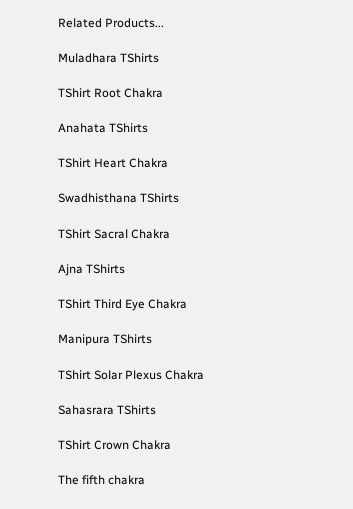Related Products...

Muladhara TShirts

TShirt Root Chakra

Anahata TShirts

TShirt Heart Chakra

Swadhisthana TShirts

TShirt Sacral Chakra

Ajna TShirts

TShirt Third Eye Chakra

Manipura TShirts

TShirt Solar Plexus Chakra

Sahasrara TShirts

TShirt Crown Chakra

The fifth chakra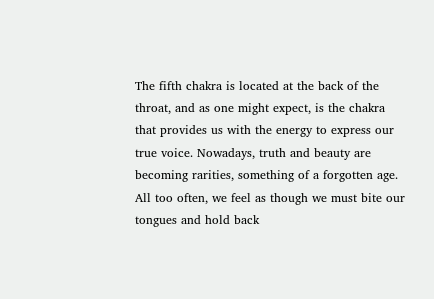The fifth chakra is located at the back of the throat, and as one might expect, is the chakra that provides us with the energy to express our true voice. Nowadays, truth and beauty are becoming rarities, something of a forgotten age. All too often, we feel as though we must bite our tongues and hold back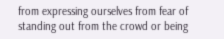from expressing ourselves from fear of standing out from the crowd or being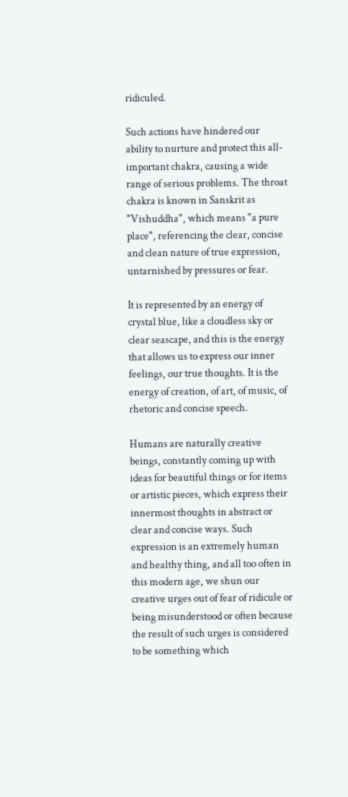ridiculed.

Such actions have hindered our ability to nurture and protect this all-important chakra, causing a wide range of serious problems. The throat chakra is known in Sanskrit as "Vishuddha", which means "a pure place", referencing the clear, concise and clean nature of true expression, untarnished by pressures or fear.

It is represented by an energy of crystal blue, like a cloudless sky or clear seascape, and this is the energy that allows us to express our inner feelings, our true thoughts. It is the energy of creation, of art, of music, of rhetoric and concise speech.

Humans are naturally creative beings, constantly coming up with ideas for beautiful things or for items or artistic pieces, which express their innermost thoughts in abstract or clear and concise ways. Such expression is an extremely human and healthy thing, and all too often in this modern age, we shun our creative urges out of fear of ridicule or being misunderstood or often because the result of such urges is considered to be something which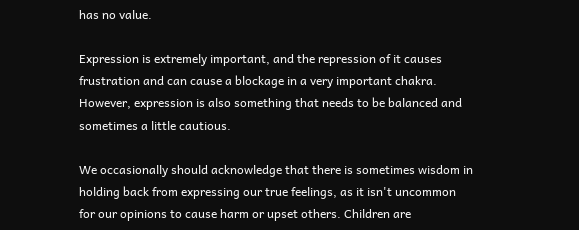has no value.

Expression is extremely important, and the repression of it causes frustration and can cause a blockage in a very important chakra. However, expression is also something that needs to be balanced and sometimes a little cautious.

We occasionally should acknowledge that there is sometimes wisdom in holding back from expressing our true feelings, as it isn't uncommon for our opinions to cause harm or upset others. Children are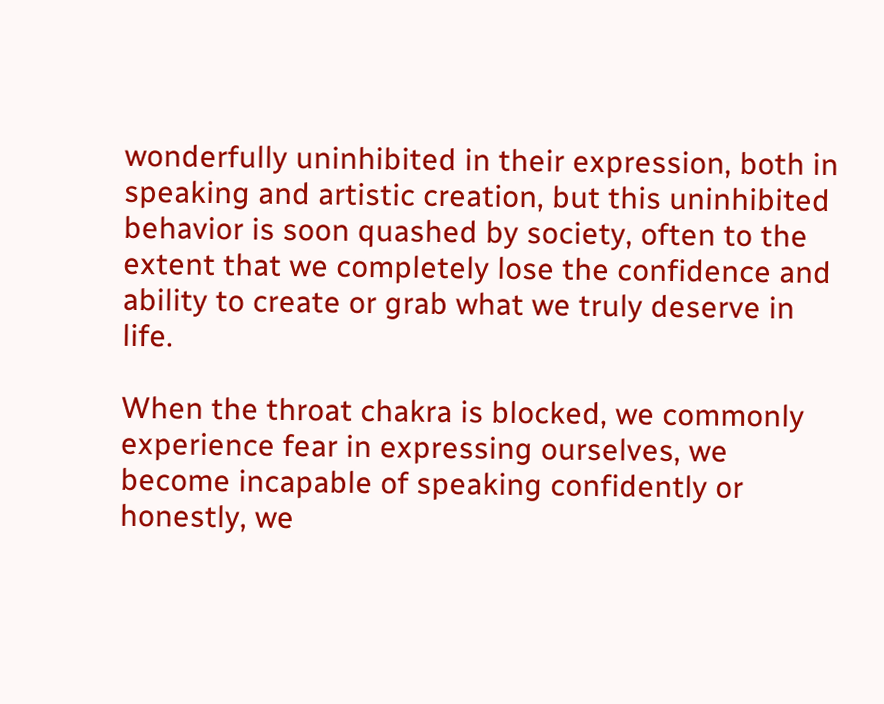wonderfully uninhibited in their expression, both in speaking and artistic creation, but this uninhibited behavior is soon quashed by society, often to the extent that we completely lose the confidence and ability to create or grab what we truly deserve in life.

When the throat chakra is blocked, we commonly experience fear in expressing ourselves, we become incapable of speaking confidently or honestly, we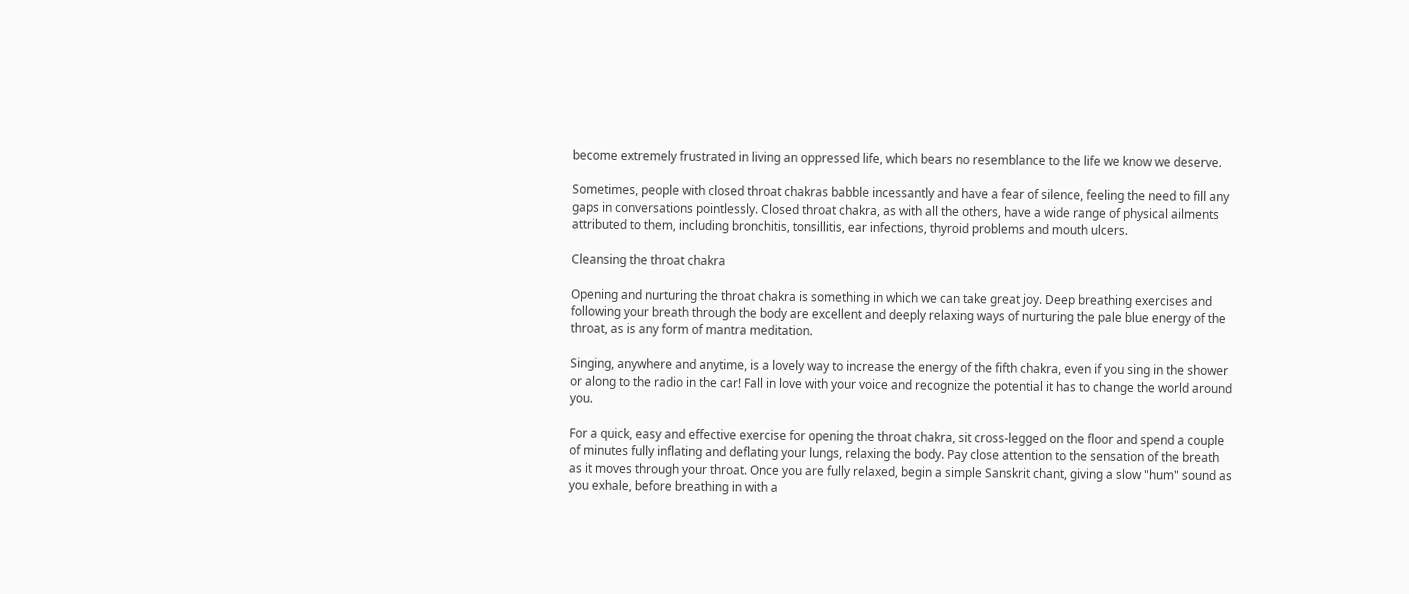become extremely frustrated in living an oppressed life, which bears no resemblance to the life we know we deserve.

Sometimes, people with closed throat chakras babble incessantly and have a fear of silence, feeling the need to fill any gaps in conversations pointlessly. Closed throat chakra, as with all the others, have a wide range of physical ailments attributed to them, including bronchitis, tonsillitis, ear infections, thyroid problems and mouth ulcers.

Cleansing the throat chakra

Opening and nurturing the throat chakra is something in which we can take great joy. Deep breathing exercises and following your breath through the body are excellent and deeply relaxing ways of nurturing the pale blue energy of the throat, as is any form of mantra meditation.

Singing, anywhere and anytime, is a lovely way to increase the energy of the fifth chakra, even if you sing in the shower or along to the radio in the car! Fall in love with your voice and recognize the potential it has to change the world around you.

For a quick, easy and effective exercise for opening the throat chakra, sit cross-legged on the floor and spend a couple of minutes fully inflating and deflating your lungs, relaxing the body. Pay close attention to the sensation of the breath as it moves through your throat. Once you are fully relaxed, begin a simple Sanskrit chant, giving a slow "hum" sound as you exhale, before breathing in with a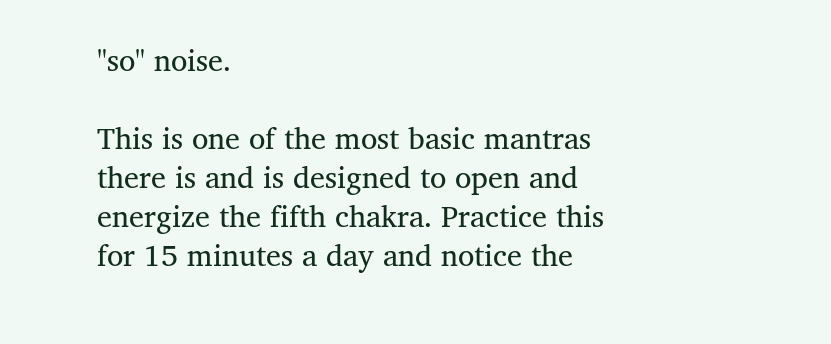"so" noise.

This is one of the most basic mantras there is and is designed to open and energize the fifth chakra. Practice this for 15 minutes a day and notice the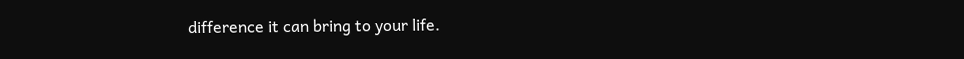difference it can bring to your life.